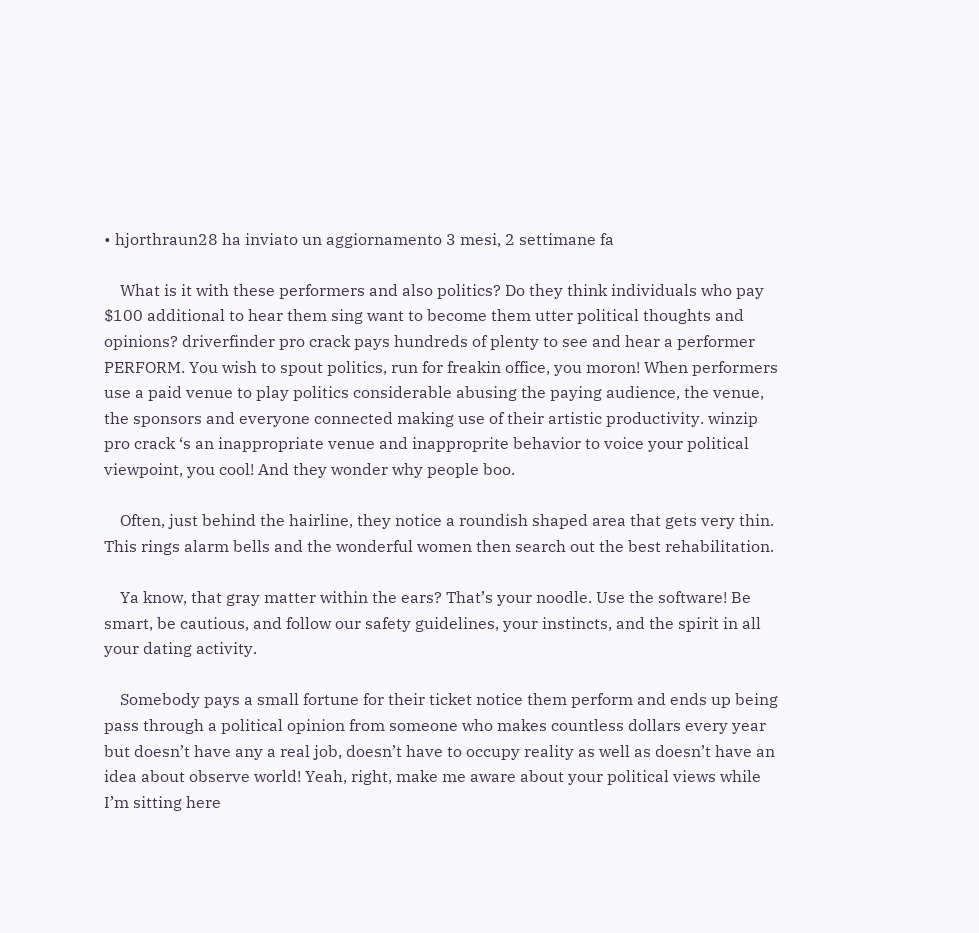• hjorthraun28 ha inviato un aggiornamento 3 mesi, 2 settimane fa

    What is it with these performers and also politics? Do they think individuals who pay $100 additional to hear them sing want to become them utter political thoughts and opinions? driverfinder pro crack pays hundreds of plenty to see and hear a performer PERFORM. You wish to spout politics, run for freakin office, you moron! When performers use a paid venue to play politics considerable abusing the paying audience, the venue, the sponsors and everyone connected making use of their artistic productivity. winzip pro crack ‘s an inappropriate venue and inapproprite behavior to voice your political viewpoint, you cool! And they wonder why people boo.

    Often, just behind the hairline, they notice a roundish shaped area that gets very thin. This rings alarm bells and the wonderful women then search out the best rehabilitation.

    Ya know, that gray matter within the ears? That’s your noodle. Use the software! Be smart, be cautious, and follow our safety guidelines, your instincts, and the spirit in all your dating activity.

    Somebody pays a small fortune for their ticket notice them perform and ends up being pass through a political opinion from someone who makes countless dollars every year but doesn’t have any a real job, doesn’t have to occupy reality as well as doesn’t have an idea about observe world! Yeah, right, make me aware about your political views while I’m sitting here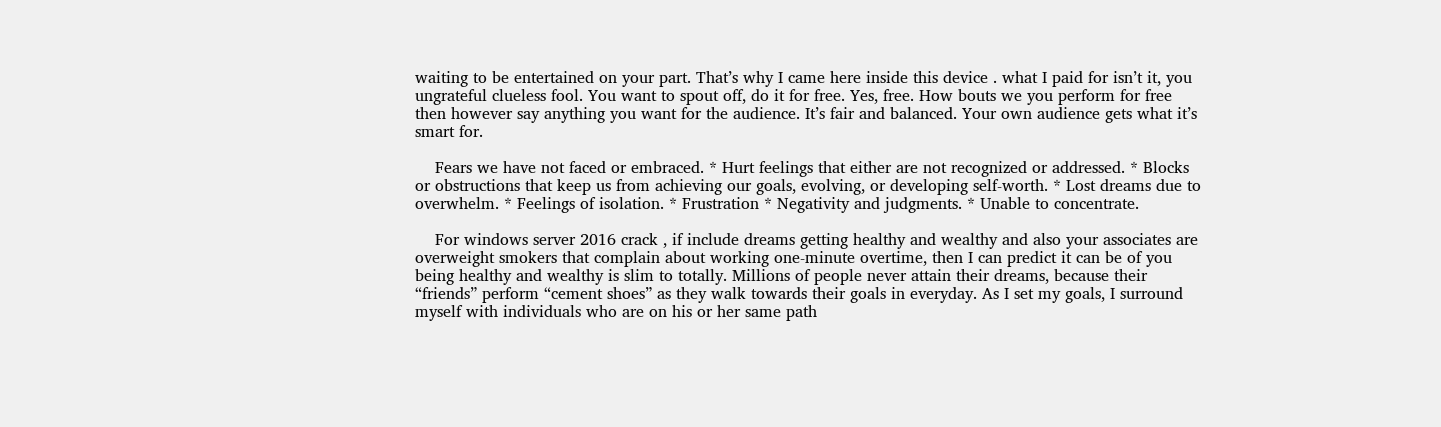waiting to be entertained on your part. That’s why I came here inside this device . what I paid for isn’t it, you ungrateful clueless fool. You want to spout off, do it for free. Yes, free. How bouts we you perform for free then however say anything you want for the audience. It’s fair and balanced. Your own audience gets what it’s smart for.

    Fears we have not faced or embraced. * Hurt feelings that either are not recognized or addressed. * Blocks or obstructions that keep us from achieving our goals, evolving, or developing self-worth. * Lost dreams due to overwhelm. * Feelings of isolation. * Frustration * Negativity and judgments. * Unable to concentrate.

    For windows server 2016 crack , if include dreams getting healthy and wealthy and also your associates are overweight smokers that complain about working one-minute overtime, then I can predict it can be of you being healthy and wealthy is slim to totally. Millions of people never attain their dreams, because their “friends” perform “cement shoes” as they walk towards their goals in everyday. As I set my goals, I surround myself with individuals who are on his or her same path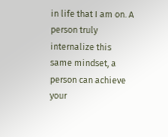in life that I am on. A person truly internalize this same mindset, a person can achieve your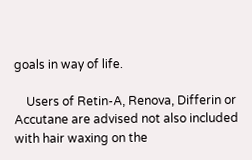goals in way of life.

    Users of Retin-A, Renova, Differin or Accutane are advised not also included with hair waxing on the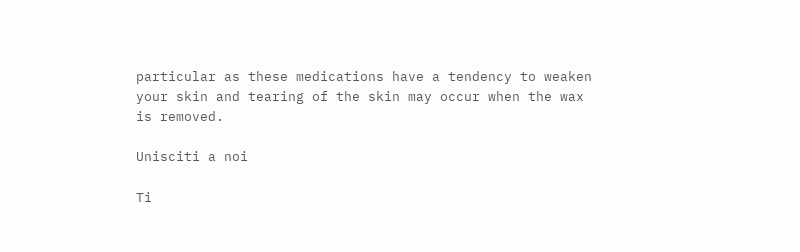particular as these medications have a tendency to weaken your skin and tearing of the skin may occur when the wax is removed.

Unisciti a noi

Ti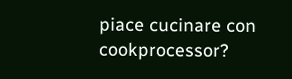piace cucinare con cookprocessor?